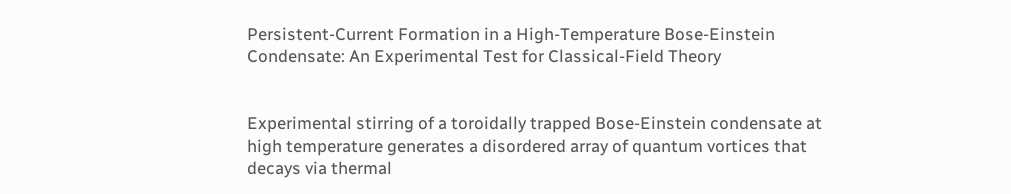Persistent-Current Formation in a High-Temperature Bose-Einstein Condensate: An Experimental Test for Classical-Field Theory


Experimental stirring of a toroidally trapped Bose-Einstein condensate at high temperature generates a disordered array of quantum vortices that decays via thermal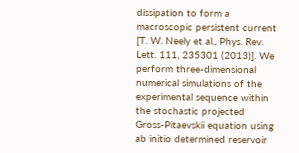dissipation to form a macroscopic persistent current [T. W. Neely et al., Phys. Rev. Lett. 111, 235301 (2013)]. We perform three-dimensional numerical simulations of the experimental sequence within the stochastic projected Gross-Pitaevskii equation using ab initio determined reservoir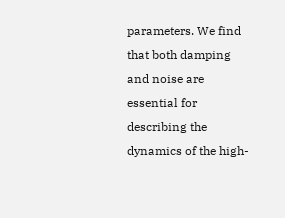parameters. We find that both damping and noise are essential for describing the dynamics of the high-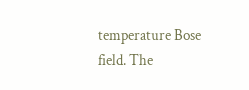temperature Bose field. The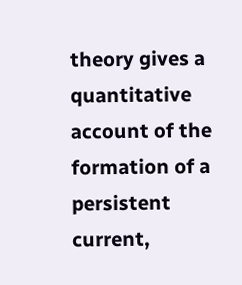theory gives a quantitative account of the formation of a persistent current,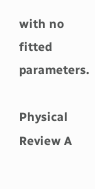with no fitted parameters.

Physical Review A